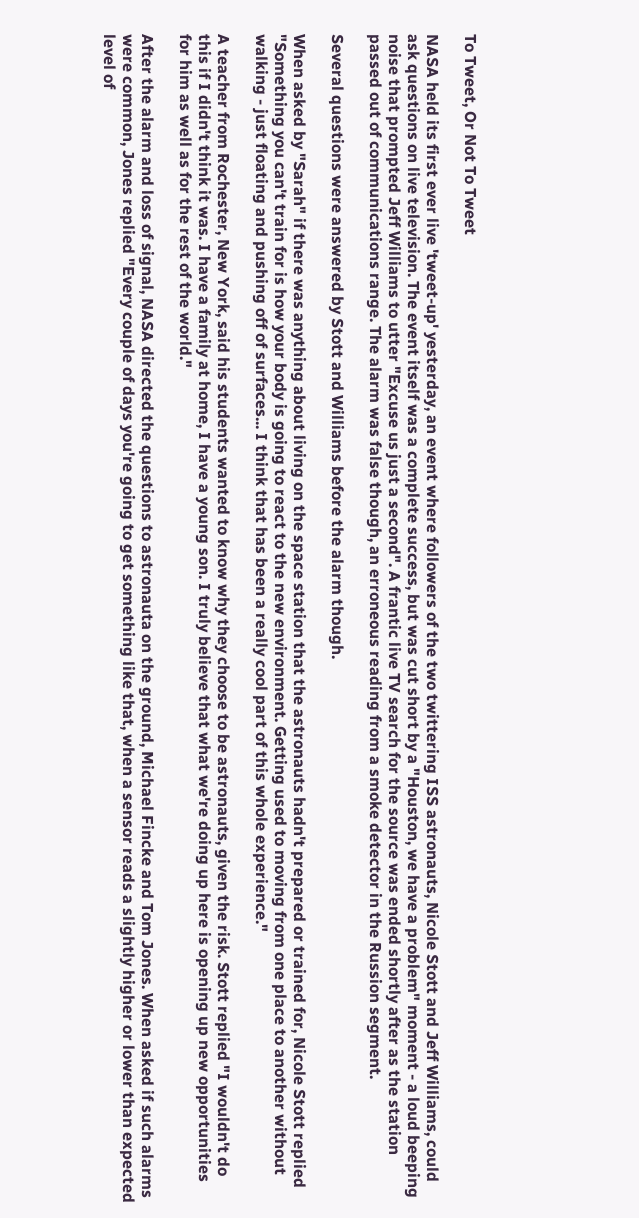To Tweet, Or Not To Tweet

NASA held its first ever live 'tweet-up' yesterday, an event where followers of the two twittering ISS astronauts, Nicole Stott and Jeff Williams, could ask questions on live television. The event itself was a complete success, but was cut short by a "Houston, we have a problem" moment - a loud beeping noise that prompted Jeff Williams to utter "Excuse us just a second". A frantic live TV search for the source was ended shortly after as the station passed out of communications range. The alarm was false though, an erroneous reading from a smoke detector in the Russion segment.

Several questions were answered by Stott and Williams before the alarm though.

When asked by "Sarah" if there was anything about living on the space station that the astronauts hadn't prepared or trained for, Nicole Stott replied "Something you can't train for is how your body is going to react to the new environment. Getting used to moving from one place to another without walking - just floating and pushing off of surfaces... I think that has been a really cool part of this whole experience."

A teacher from Rochester, New York, said his students wanted to know why they choose to be astronauts, given the risk. Stott replied "I wouldn't do this if I didn't think it was. I have a family at home, I have a young son. I truly believe that what we're doing up here is opening up new opportunities for him as well as for the rest of the world."

After the alarm and loss of signal, NASA directed the questions to astronauta on the ground, Michael Fincke and Tom Jones. When asked if such alarms were common, Jones replied "Every couple of days you're going to get something like that, when a sensor reads a slightly higher or lower than expected level of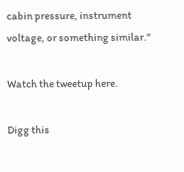cabin pressure, instrument voltage, or something similar."

Watch the tweetup here.

Digg this